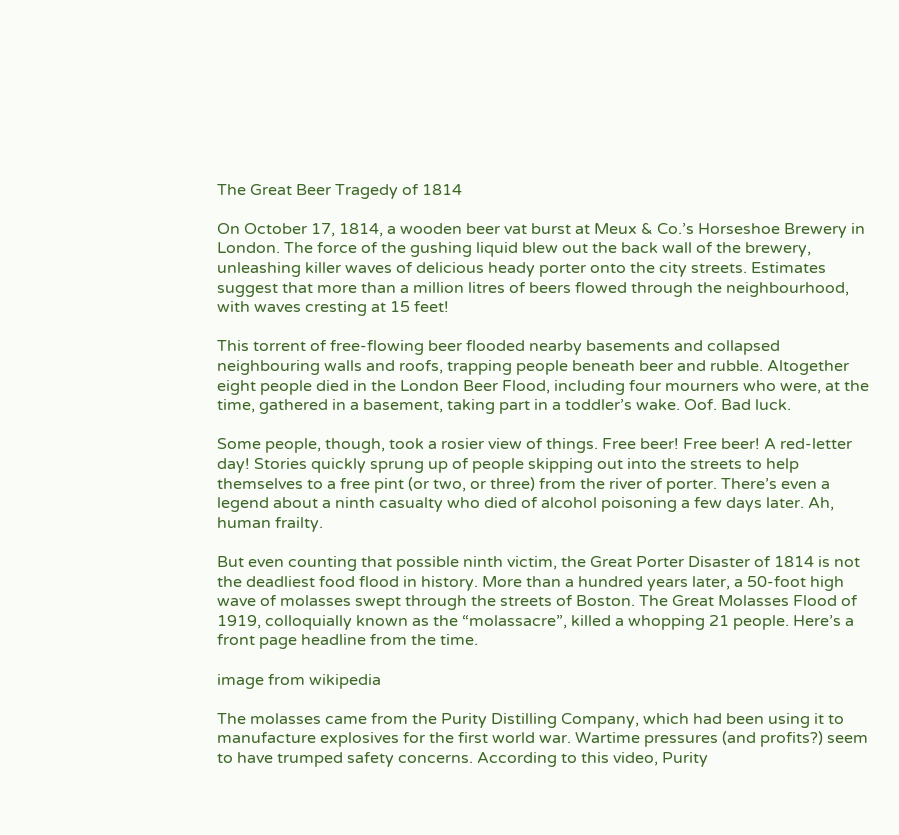The Great Beer Tragedy of 1814

On October 17, 1814, a wooden beer vat burst at Meux & Co.’s Horseshoe Brewery in London. The force of the gushing liquid blew out the back wall of the brewery, unleashing killer waves of delicious heady porter onto the city streets. Estimates suggest that more than a million litres of beers flowed through the neighbourhood, with waves cresting at 15 feet!

This torrent of free-flowing beer flooded nearby basements and collapsed neighbouring walls and roofs, trapping people beneath beer and rubble. Altogether eight people died in the London Beer Flood, including four mourners who were, at the time, gathered in a basement, taking part in a toddler’s wake. Oof. Bad luck.

Some people, though, took a rosier view of things. Free beer! Free beer! A red-letter day! Stories quickly sprung up of people skipping out into the streets to help themselves to a free pint (or two, or three) from the river of porter. There’s even a legend about a ninth casualty who died of alcohol poisoning a few days later. Ah, human frailty.

But even counting that possible ninth victim, the Great Porter Disaster of 1814 is not the deadliest food flood in history. More than a hundred years later, a 50-foot high wave of molasses swept through the streets of Boston. The Great Molasses Flood of 1919, colloquially known as the “molassacre”, killed a whopping 21 people. Here’s a front page headline from the time.

image from wikipedia

The molasses came from the Purity Distilling Company, which had been using it to manufacture explosives for the first world war. Wartime pressures (and profits?) seem to have trumped safety concerns. According to this video, Purity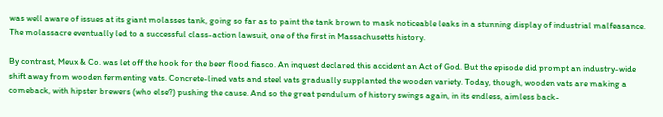was well aware of issues at its giant molasses tank, going so far as to paint the tank brown to mask noticeable leaks in a stunning display of industrial malfeasance. The molassacre eventually led to a successful class-action lawsuit, one of the first in Massachusetts history.

By contrast, Meux & Co. was let off the hook for the beer flood fiasco. An inquest declared this accident an Act of God. But the episode did prompt an industry-wide shift away from wooden fermenting vats. Concrete-lined vats and steel vats gradually supplanted the wooden variety. Today, though, wooden vats are making a comeback, with hipster brewers (who else?) pushing the cause. And so the great pendulum of history swings again, in its endless, aimless back-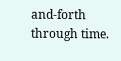and-forth through time.